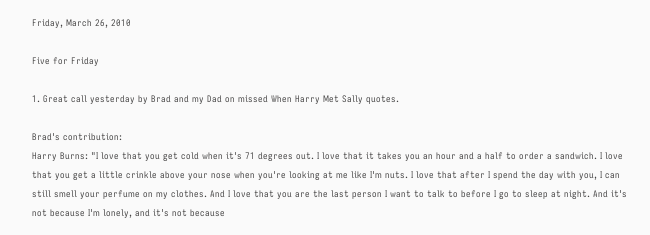Friday, March 26, 2010

Five for Friday

1. Great call yesterday by Brad and my Dad on missed When Harry Met Sally quotes.

Brad's contribution:
Harry Burns: "I love that you get cold when it's 71 degrees out. I love that it takes you an hour and a half to order a sandwich. I love that you get a little crinkle above your nose when you're looking at me like I'm nuts. I love that after I spend the day with you, I can still smell your perfume on my clothes. And I love that you are the last person I want to talk to before I go to sleep at night. And it's not because I'm lonely, and it's not because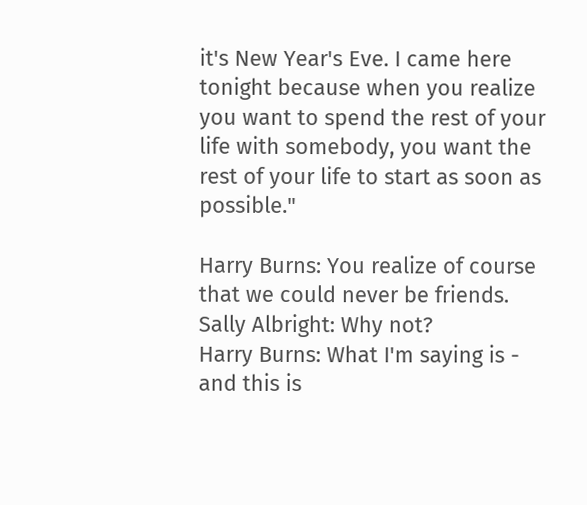it's New Year's Eve. I came here tonight because when you realize you want to spend the rest of your life with somebody, you want the rest of your life to start as soon as possible."

Harry Burns: You realize of course that we could never be friends.
Sally Albright: Why not?
Harry Burns: What I'm saying is - and this is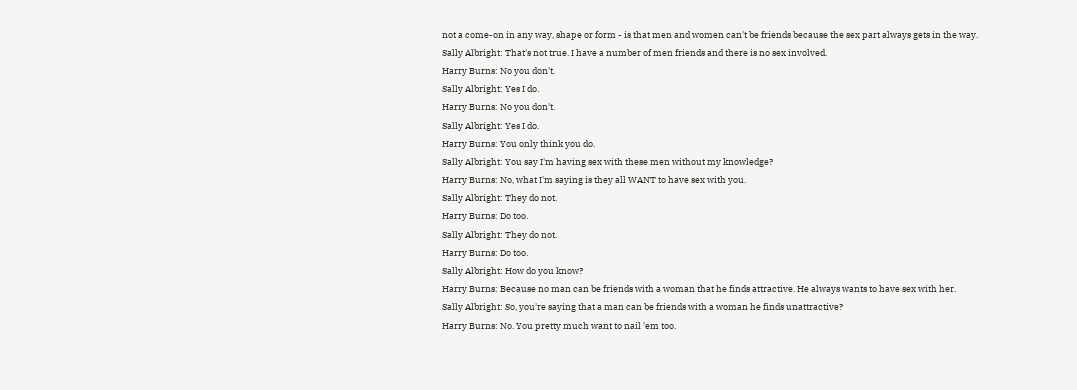not a come-on in any way, shape or form - is that men and women can't be friends because the sex part always gets in the way.
Sally Albright: That's not true. I have a number of men friends and there is no sex involved.
Harry Burns: No you don't.
Sally Albright: Yes I do.
Harry Burns: No you don't.
Sally Albright: Yes I do.
Harry Burns: You only think you do.
Sally Albright: You say I'm having sex with these men without my knowledge?
Harry Burns: No, what I'm saying is they all WANT to have sex with you.
Sally Albright: They do not.
Harry Burns: Do too.
Sally Albright: They do not.
Harry Burns: Do too.
Sally Albright: How do you know?
Harry Burns: Because no man can be friends with a woman that he finds attractive. He always wants to have sex with her.
Sally Albright: So, you're saying that a man can be friends with a woman he finds unattractive?
Harry Burns: No. You pretty much want to nail 'em too.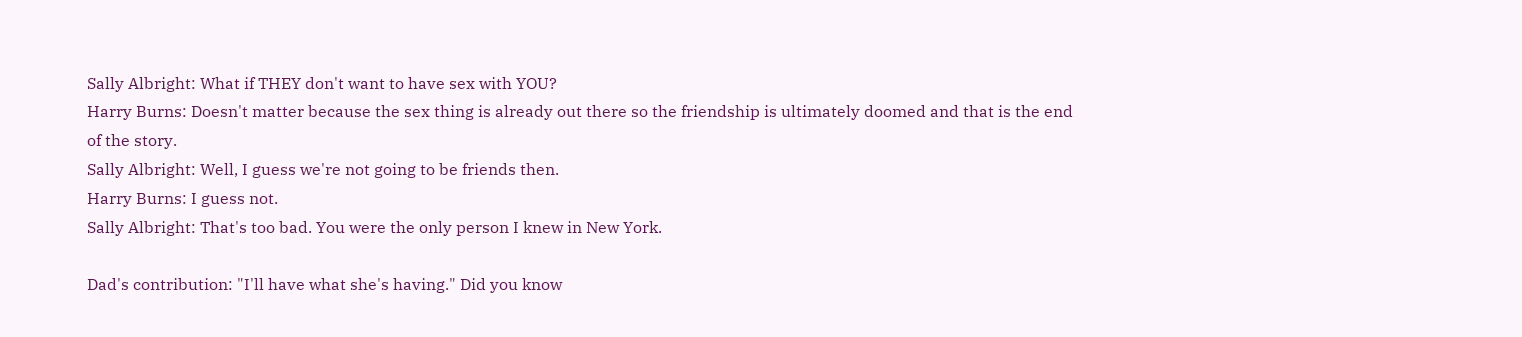Sally Albright: What if THEY don't want to have sex with YOU?
Harry Burns: Doesn't matter because the sex thing is already out there so the friendship is ultimately doomed and that is the end of the story.
Sally Albright: Well, I guess we're not going to be friends then.
Harry Burns: I guess not.
Sally Albright: That's too bad. You were the only person I knew in New York.

Dad's contribution: "I'll have what she's having." Did you know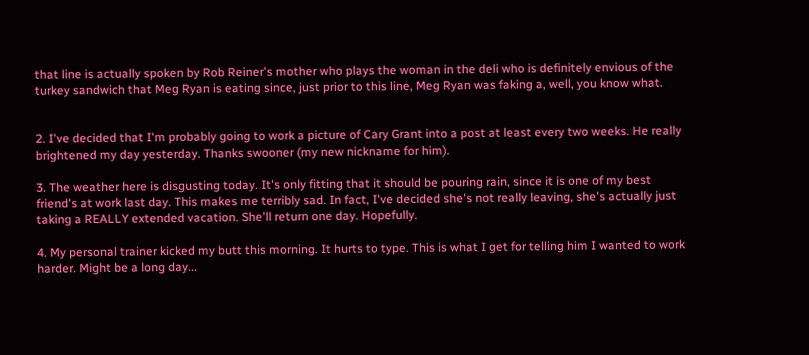that line is actually spoken by Rob Reiner's mother who plays the woman in the deli who is definitely envious of the turkey sandwich that Meg Ryan is eating since, just prior to this line, Meg Ryan was faking a, well, you know what.


2. I've decided that I'm probably going to work a picture of Cary Grant into a post at least every two weeks. He really brightened my day yesterday. Thanks swooner (my new nickname for him).

3. The weather here is disgusting today. It's only fitting that it should be pouring rain, since it is one of my best friend's at work last day. This makes me terribly sad. In fact, I've decided she's not really leaving, she's actually just taking a REALLY extended vacation. She'll return one day. Hopefully.

4. My personal trainer kicked my butt this morning. It hurts to type. This is what I get for telling him I wanted to work harder. Might be a long day...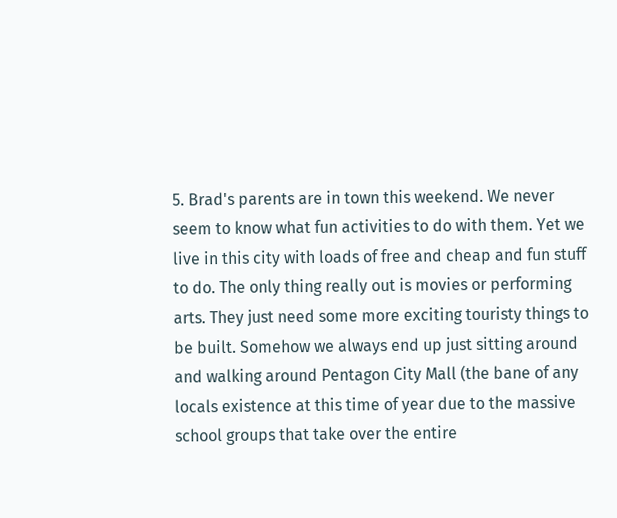5. Brad's parents are in town this weekend. We never seem to know what fun activities to do with them. Yet we live in this city with loads of free and cheap and fun stuff to do. The only thing really out is movies or performing arts. They just need some more exciting touristy things to be built. Somehow we always end up just sitting around and walking around Pentagon City Mall (the bane of any locals existence at this time of year due to the massive school groups that take over the entire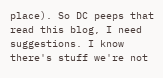place). So DC peeps that read this blog, I need suggestions. I know there's stuff we're not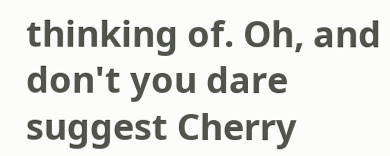thinking of. Oh, and don't you dare suggest Cherry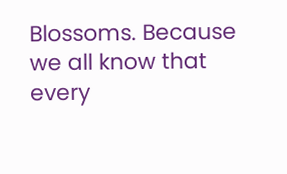Blossoms. Because we all know that every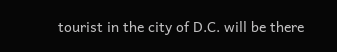tourist in the city of D.C. will be there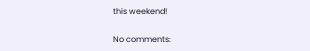this weekend!

No comments: